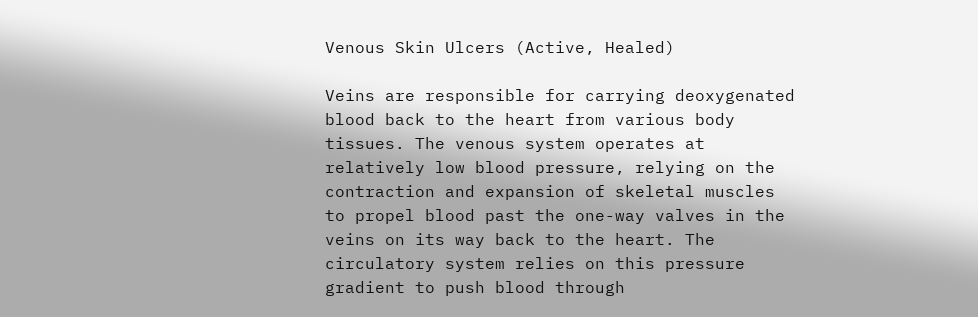Venous Skin Ulcers (Active, Healed)

Veins are responsible for carrying deoxygenated blood back to the heart from various body tissues. The venous system operates at relatively low blood pressure, relying on the contraction and expansion of skeletal muscles to propel blood past the one-way valves in the veins on its way back to the heart. The circulatory system relies on this pressure gradient to push blood through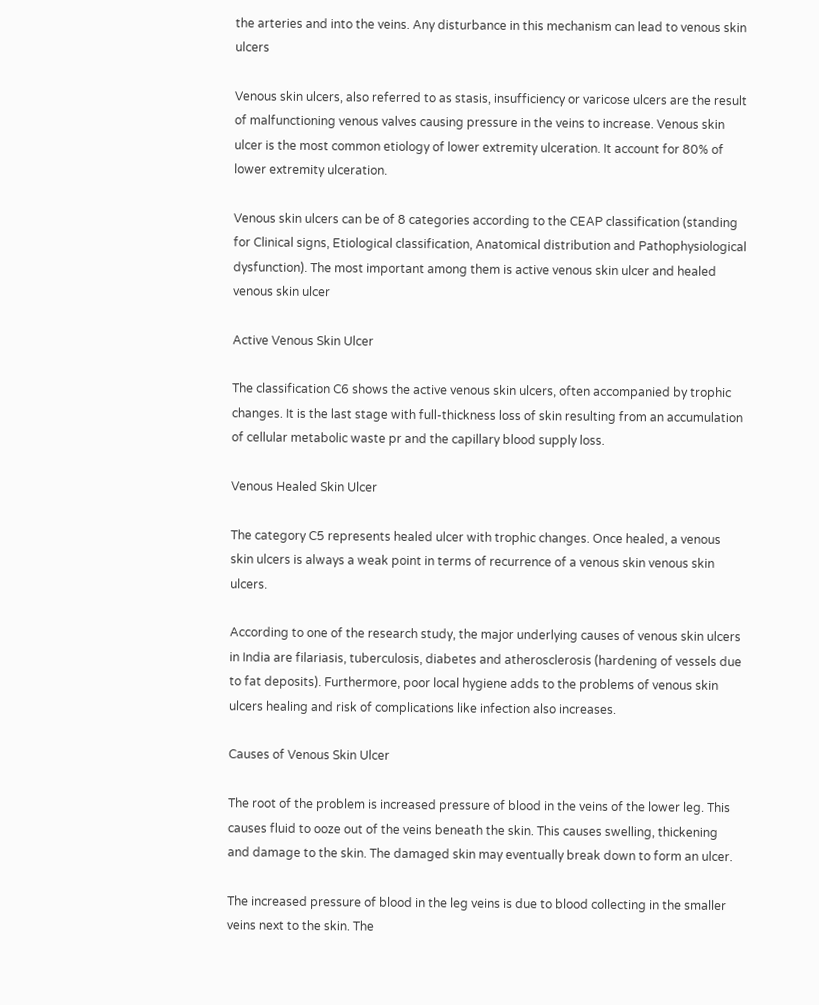the arteries and into the veins. Any disturbance in this mechanism can lead to venous skin ulcers

Venous skin ulcers, also referred to as stasis, insufficiency or varicose ulcers are the result of malfunctioning venous valves causing pressure in the veins to increase. Venous skin ulcer is the most common etiology of lower extremity ulceration. It account for 80% of lower extremity ulceration.

Venous skin ulcers can be of 8 categories according to the CEAP classification (standing for Clinical signs, Etiological classification, Anatomical distribution and Pathophysiological dysfunction). The most important among them is active venous skin ulcer and healed venous skin ulcer

Active Venous Skin Ulcer

The classification C6 shows the active venous skin ulcers, often accompanied by trophic changes. It is the last stage with full-thickness loss of skin resulting from an accumulation of cellular metabolic waste pr and the capillary blood supply loss.

Venous Healed Skin Ulcer

The category C5 represents healed ulcer with trophic changes. Once healed, a venous skin ulcers is always a weak point in terms of recurrence of a venous skin venous skin ulcers.

According to one of the research study, the major underlying causes of venous skin ulcers in India are filariasis, tuberculosis, diabetes and atherosclerosis (hardening of vessels due to fat deposits). Furthermore, poor local hygiene adds to the problems of venous skin ulcers healing and risk of complications like infection also increases.

Causes of Venous Skin Ulcer

The root of the problem is increased pressure of blood in the veins of the lower leg. This causes fluid to ooze out of the veins beneath the skin. This causes swelling, thickening and damage to the skin. The damaged skin may eventually break down to form an ulcer.

The increased pressure of blood in the leg veins is due to blood collecting in the smaller veins next to the skin. The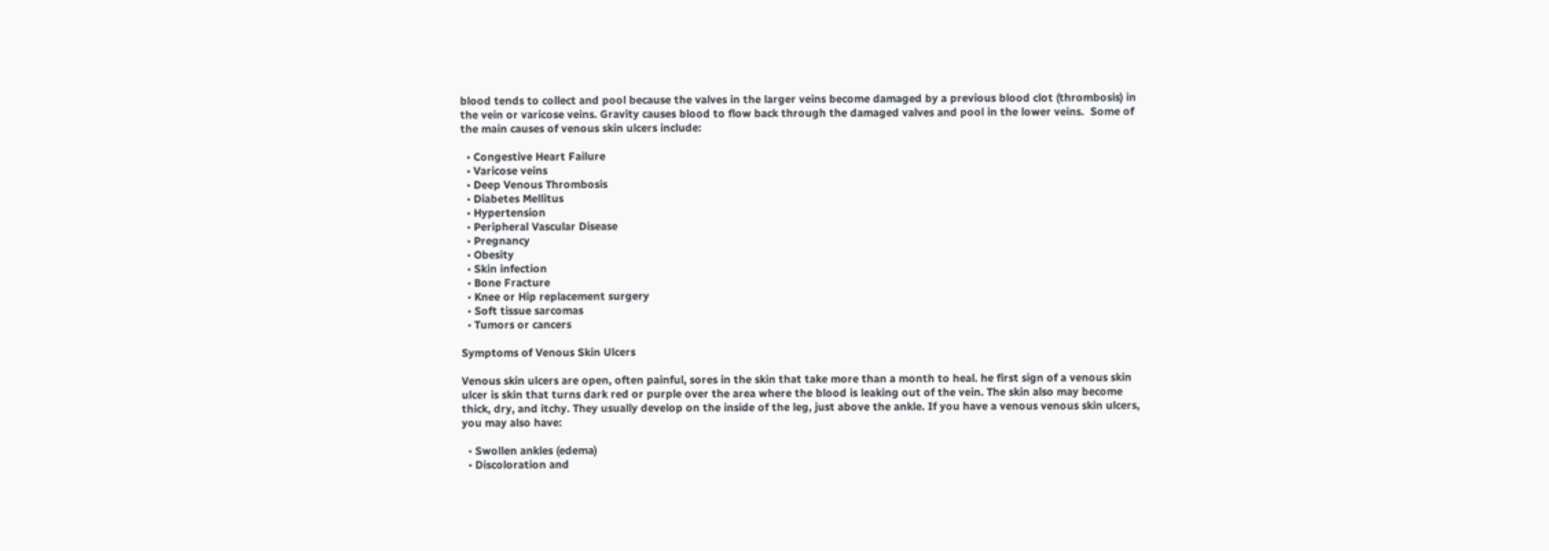blood tends to collect and pool because the valves in the larger veins become damaged by a previous blood clot (thrombosis) in the vein or varicose veins. Gravity causes blood to flow back through the damaged valves and pool in the lower veins.  Some of the main causes of venous skin ulcers include:

  • Congestive Heart Failure
  • Varicose veins
  • Deep Venous Thrombosis
  • Diabetes Mellitus
  • Hypertension
  • Peripheral Vascular Disease
  • Pregnancy
  • Obesity
  • Skin infection
  • Bone Fracture
  • Knee or Hip replacement surgery
  • Soft tissue sarcomas
  • Tumors or cancers

Symptoms of Venous Skin Ulcers

Venous skin ulcers are open, often painful, sores in the skin that take more than a month to heal. he first sign of a venous skin ulcer is skin that turns dark red or purple over the area where the blood is leaking out of the vein. The skin also may become thick, dry, and itchy. They usually develop on the inside of the leg, just above the ankle. If you have a venous venous skin ulcers, you may also have:

  • Swollen ankles (edema)
  • Discoloration and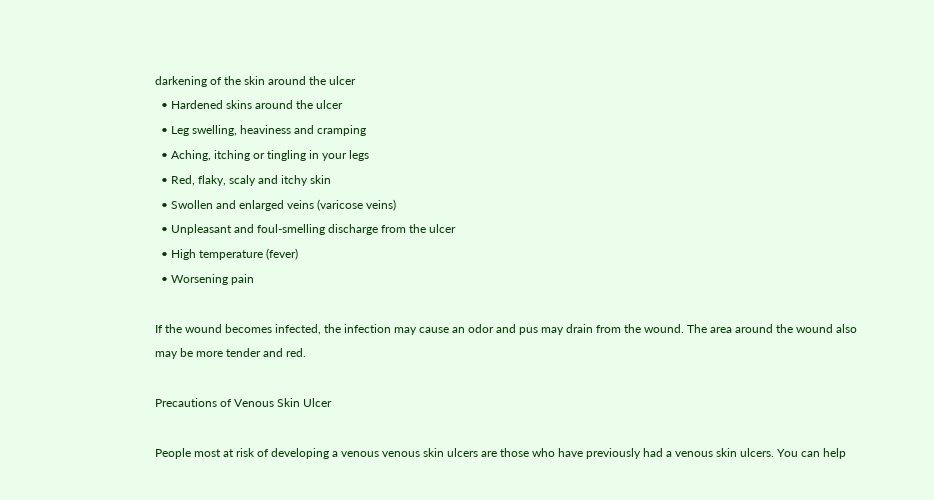darkening of the skin around the ulcer
  • Hardened skins around the ulcer
  • Leg swelling, heaviness and cramping
  • Aching, itching or tingling in your legs
  • Red, flaky, scaly and itchy skin
  • Swollen and enlarged veins (varicose veins)
  • Unpleasant and foul-smelling discharge from the ulcer
  • High temperature (fever)
  • Worsening pain

If the wound becomes infected, the infection may cause an odor and pus may drain from the wound. The area around the wound also may be more tender and red.

Precautions of Venous Skin Ulcer

People most at risk of developing a venous venous skin ulcers are those who have previously had a venous skin ulcers. You can help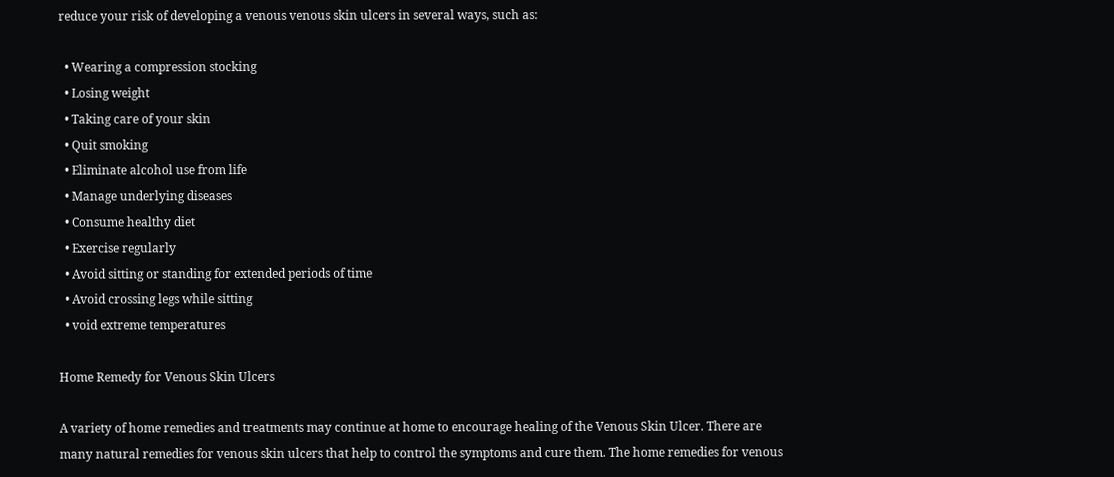reduce your risk of developing a venous venous skin ulcers in several ways, such as:

  • Wearing a compression stocking
  • Losing weight
  • Taking care of your skin
  • Quit smoking
  • Eliminate alcohol use from life
  • Manage underlying diseases
  • Consume healthy diet
  • Exercise regularly
  • Avoid sitting or standing for extended periods of time
  • Avoid crossing legs while sitting
  • void extreme temperatures

Home Remedy for Venous Skin Ulcers

A variety of home remedies and treatments may continue at home to encourage healing of the Venous Skin Ulcer. There are many natural remedies for venous skin ulcers that help to control the symptoms and cure them. The home remedies for venous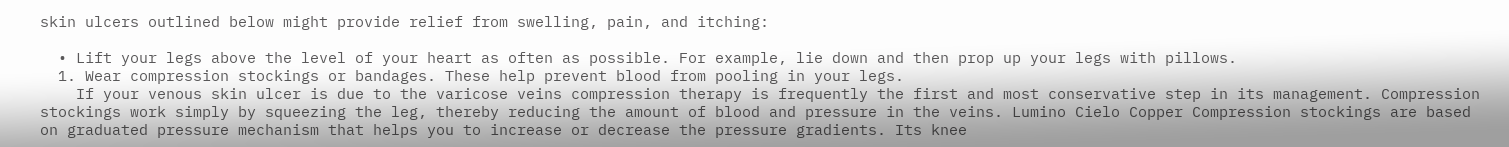skin ulcers outlined below might provide relief from swelling, pain, and itching:

  • Lift your legs above the level of your heart as often as possible. For example, lie down and then prop up your legs with pillows.
  1. Wear compression stockings or bandages. These help prevent blood from pooling in your legs.
    If your venous skin ulcer is due to the varicose veins compression therapy is frequently the first and most conservative step in its management. Compression stockings work simply by squeezing the leg, thereby reducing the amount of blood and pressure in the veins. Lumino Cielo Copper Compression stockings are based on graduated pressure mechanism that helps you to increase or decrease the pressure gradients. Its knee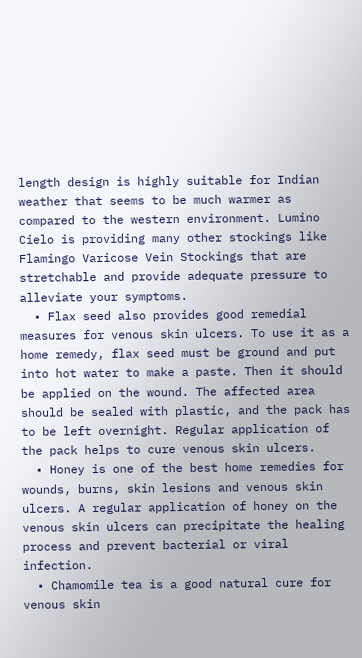length design is highly suitable for Indian weather that seems to be much warmer as compared to the western environment. Lumino Cielo is providing many other stockings like Flamingo Varicose Vein Stockings that are stretchable and provide adequate pressure to alleviate your symptoms.
  • Flax seed also provides good remedial measures for venous skin ulcers. To use it as a home remedy, flax seed must be ground and put into hot water to make a paste. Then it should be applied on the wound. The affected area should be sealed with plastic, and the pack has to be left overnight. Regular application of the pack helps to cure venous skin ulcers.
  • Honey is one of the best home remedies for wounds, burns, skin lesions and venous skin ulcers. A regular application of honey on the venous skin ulcers can precipitate the healing process and prevent bacterial or viral infection.
  • Chamomile tea is a good natural cure for venous skin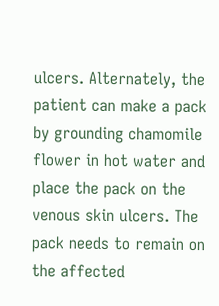ulcers. Alternately, the patient can make a pack by grounding chamomile flower in hot water and place the pack on the venous skin ulcers. The pack needs to remain on the affected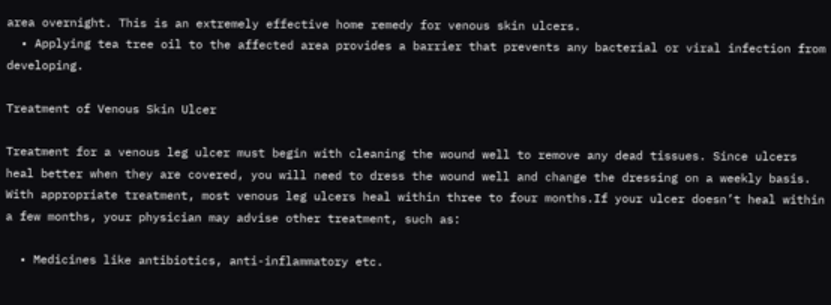area overnight. This is an extremely effective home remedy for venous skin ulcers.
  • Applying tea tree oil to the affected area provides a barrier that prevents any bacterial or viral infection from developing.

Treatment of Venous Skin Ulcer

Treatment for a venous leg ulcer must begin with cleaning the wound well to remove any dead tissues. Since ulcers heal better when they are covered, you will need to dress the wound well and change the dressing on a weekly basis. With appropriate treatment, most venous leg ulcers heal within three to four months.If your ulcer doesn’t heal within a few months, your physician may advise other treatment, such as:

  • Medicines like antibiotics, anti-inflammatory etc.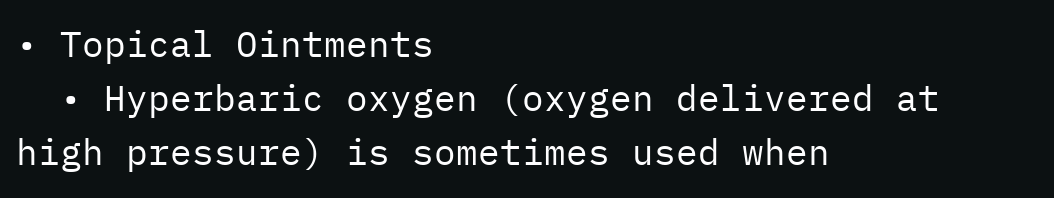• Topical Ointments
  • Hyperbaric oxygen (oxygen delivered at high pressure) is sometimes used when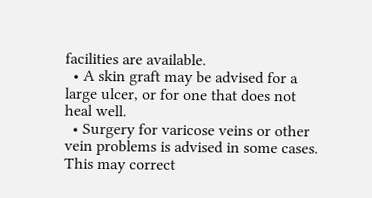facilities are available.
  • A skin graft may be advised for a large ulcer, or for one that does not heal well.
  • Surgery for varicose veins or other vein problems is advised in some cases. This may correct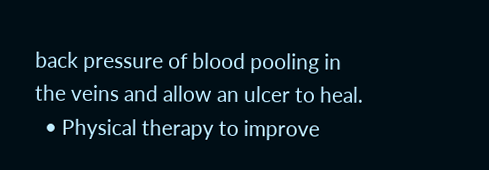back pressure of blood pooling in the veins and allow an ulcer to heal.
  • Physical therapy to improve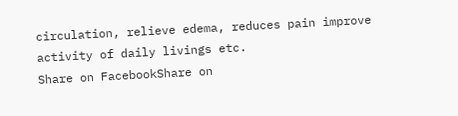circulation, relieve edema, reduces pain improve activity of daily livings etc.
Share on FacebookShare on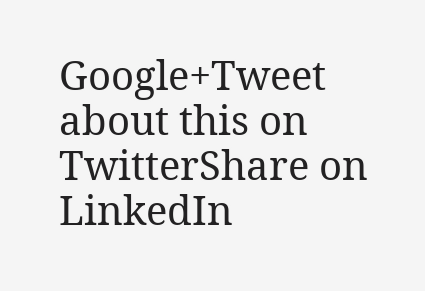Google+Tweet about this on TwitterShare on LinkedIn